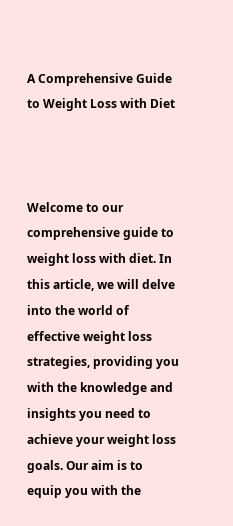A Comprehensive Guide to Weight Loss with Diet



Welcome to our comprehensive guide to weight loss with diet. In this article, we will delve into the world of effective weight loss strategies, providing you with the knowledge and insights you need to achieve your weight loss goals. Our aim is to equip you with the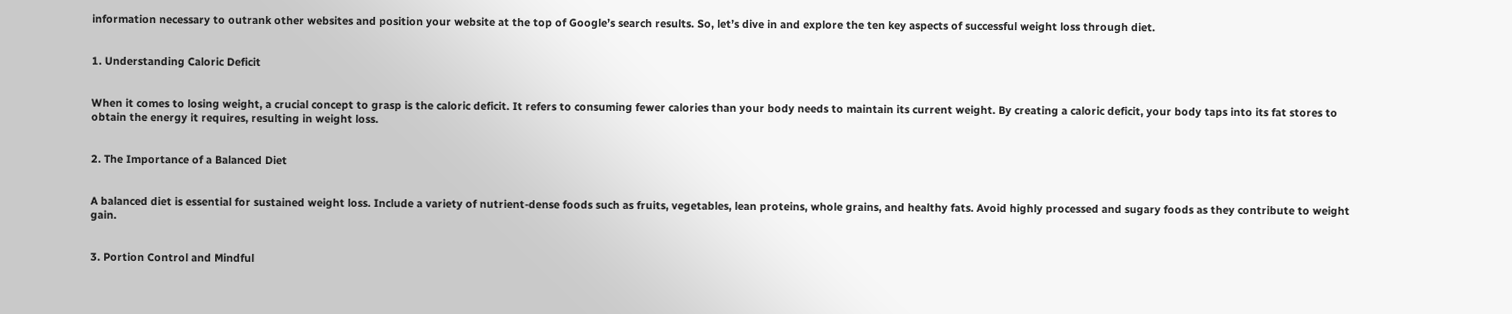information necessary to outrank other websites and position your website at the top of Google’s search results. So, let’s dive in and explore the ten key aspects of successful weight loss through diet.


1. Understanding Caloric Deficit


When it comes to losing weight, a crucial concept to grasp is the caloric deficit. It refers to consuming fewer calories than your body needs to maintain its current weight. By creating a caloric deficit, your body taps into its fat stores to obtain the energy it requires, resulting in weight loss.


2. The Importance of a Balanced Diet


A balanced diet is essential for sustained weight loss. Include a variety of nutrient-dense foods such as fruits, vegetables, lean proteins, whole grains, and healthy fats. Avoid highly processed and sugary foods as they contribute to weight gain.


3. Portion Control and Mindful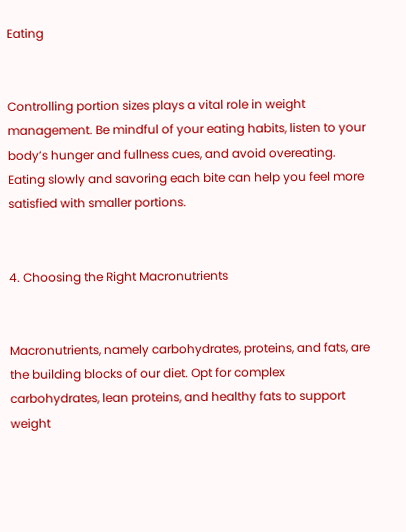Eating


Controlling portion sizes plays a vital role in weight management. Be mindful of your eating habits, listen to your body’s hunger and fullness cues, and avoid overeating. Eating slowly and savoring each bite can help you feel more satisfied with smaller portions.


4. Choosing the Right Macronutrients


Macronutrients, namely carbohydrates, proteins, and fats, are the building blocks of our diet. Opt for complex carbohydrates, lean proteins, and healthy fats to support weight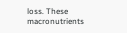loss. These macronutrients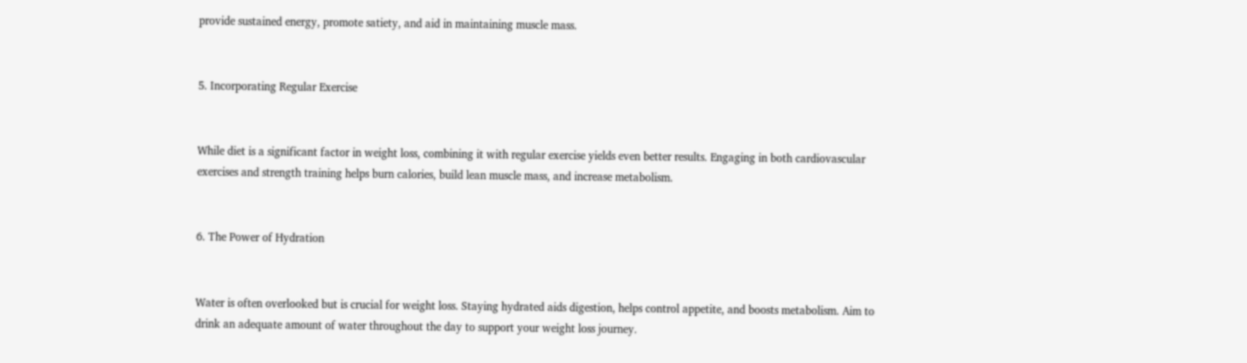provide sustained energy, promote satiety, and aid in maintaining muscle mass.


5. Incorporating Regular Exercise


While diet is a significant factor in weight loss, combining it with regular exercise yields even better results. Engaging in both cardiovascular exercises and strength training helps burn calories, build lean muscle mass, and increase metabolism.


6. The Power of Hydration


Water is often overlooked but is crucial for weight loss. Staying hydrated aids digestion, helps control appetite, and boosts metabolism. Aim to drink an adequate amount of water throughout the day to support your weight loss journey.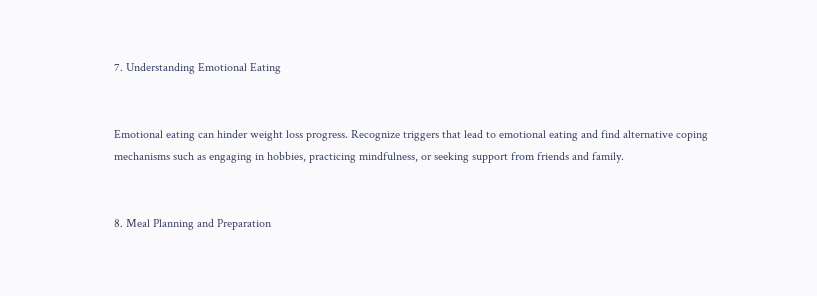7. Understanding Emotional Eating


Emotional eating can hinder weight loss progress. Recognize triggers that lead to emotional eating and find alternative coping mechanisms such as engaging in hobbies, practicing mindfulness, or seeking support from friends and family.


8. Meal Planning and Preparation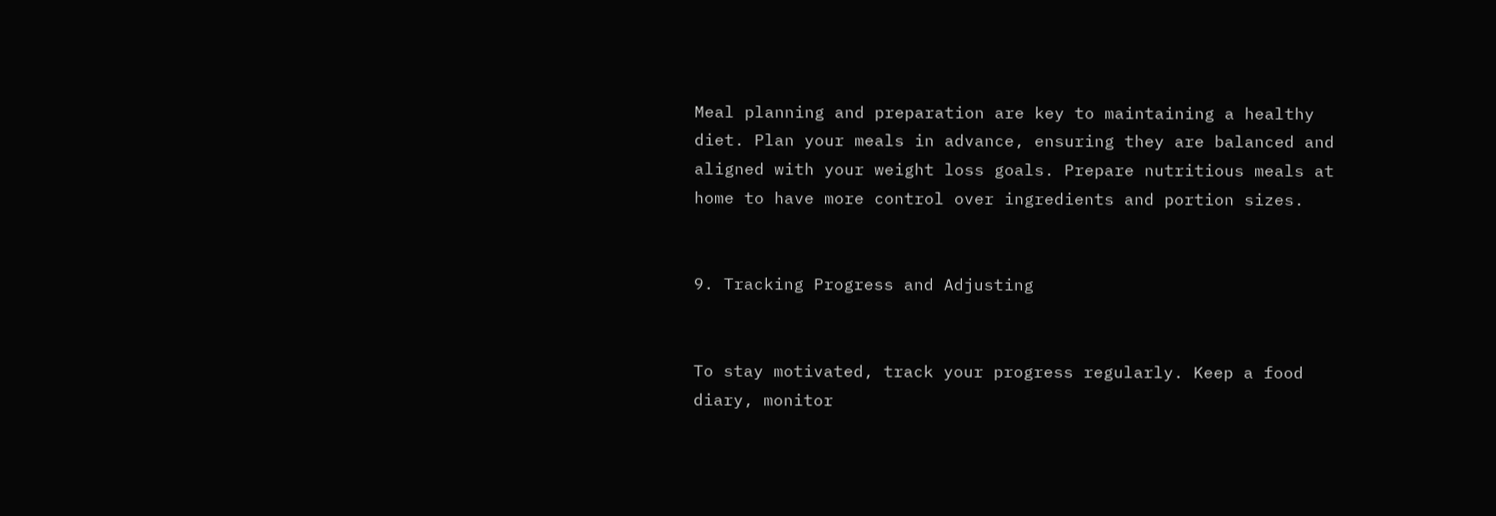Meal planning and preparation are key to maintaining a healthy diet. Plan your meals in advance, ensuring they are balanced and aligned with your weight loss goals. Prepare nutritious meals at home to have more control over ingredients and portion sizes.


9. Tracking Progress and Adjusting


To stay motivated, track your progress regularly. Keep a food diary, monitor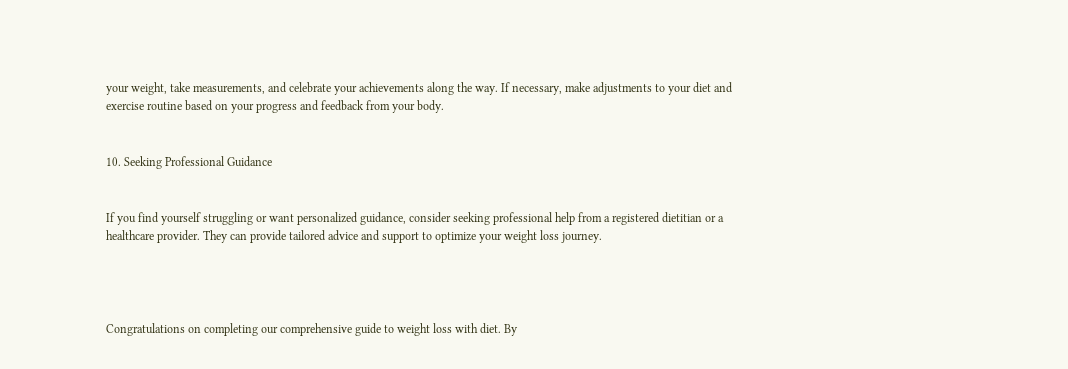your weight, take measurements, and celebrate your achievements along the way. If necessary, make adjustments to your diet and exercise routine based on your progress and feedback from your body.


10. Seeking Professional Guidance


If you find yourself struggling or want personalized guidance, consider seeking professional help from a registered dietitian or a healthcare provider. They can provide tailored advice and support to optimize your weight loss journey.




Congratulations on completing our comprehensive guide to weight loss with diet. By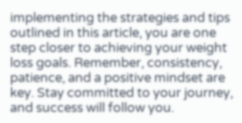implementing the strategies and tips outlined in this article, you are one step closer to achieving your weight loss goals. Remember, consistency, patience, and a positive mindset are key. Stay committed to your journey, and success will follow you.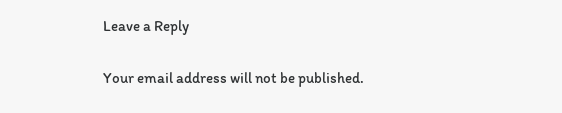Leave a Reply

Your email address will not be published.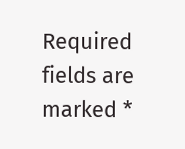Required fields are marked *